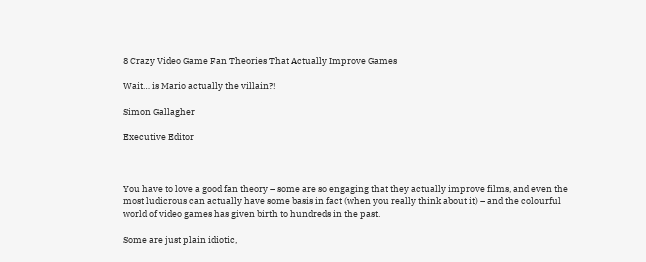8 Crazy Video Game Fan Theories That Actually Improve Games

Wait… is Mario actually the villain?!

Simon Gallagher

Executive Editor



You have to love a good fan theory – some are so engaging that they actually improve films, and even the most ludicrous can actually have some basis in fact (when you really think about it) – and the colourful world of video games has given birth to hundreds in the past.

Some are just plain idiotic,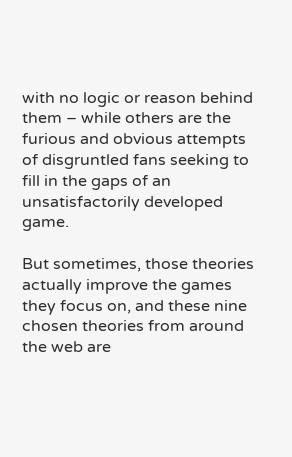with no logic or reason behind them – while others are the furious and obvious attempts of disgruntled fans seeking to fill in the gaps of an unsatisfactorily developed game.

But sometimes, those theories actually improve the games they focus on, and these nine chosen theories from around the web are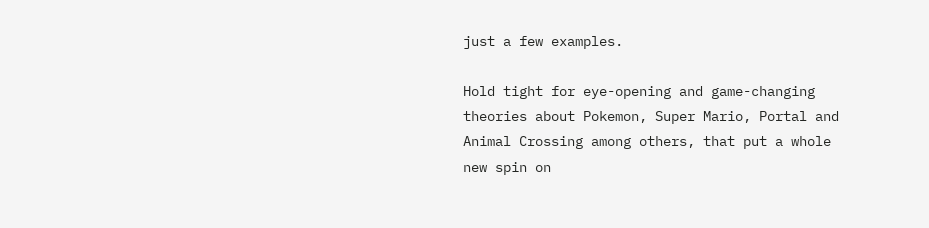just a few examples.

Hold tight for eye-opening and game-changing theories about Pokemon, Super Mario, Portal and Animal Crossing among others, that put a whole new spin on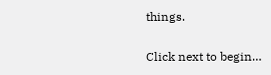things.

Click next to begin…